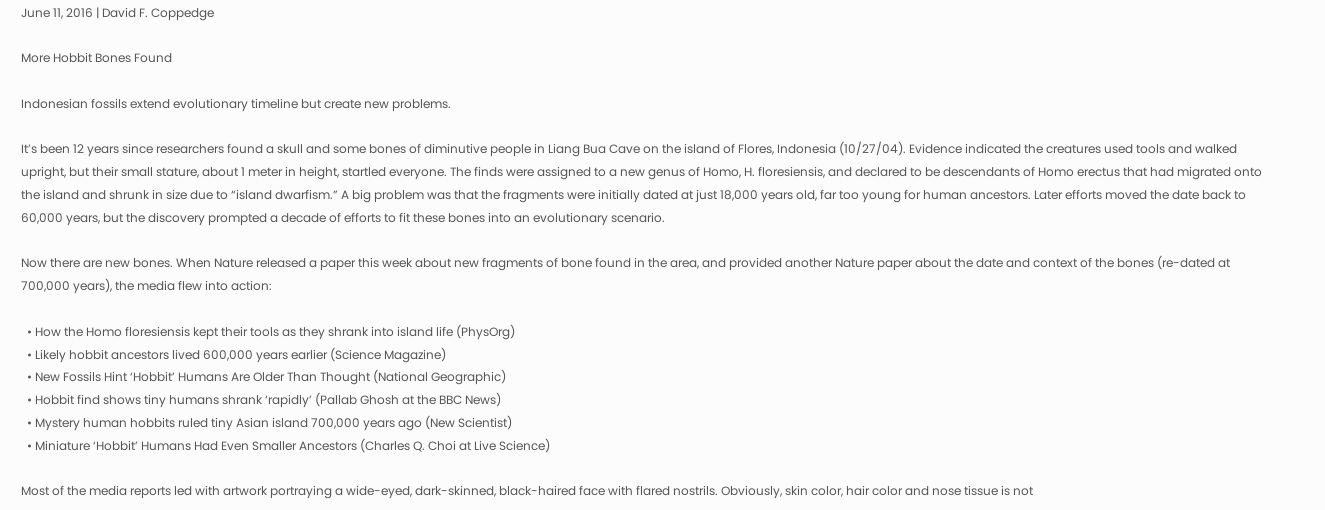June 11, 2016 | David F. Coppedge

More Hobbit Bones Found

Indonesian fossils extend evolutionary timeline but create new problems.

It’s been 12 years since researchers found a skull and some bones of diminutive people in Liang Bua Cave on the island of Flores, Indonesia (10/27/04). Evidence indicated the creatures used tools and walked upright, but their small stature, about 1 meter in height, startled everyone. The finds were assigned to a new genus of Homo, H. floresiensis, and declared to be descendants of Homo erectus that had migrated onto the island and shrunk in size due to “island dwarfism.” A big problem was that the fragments were initially dated at just 18,000 years old, far too young for human ancestors. Later efforts moved the date back to 60,000 years, but the discovery prompted a decade of efforts to fit these bones into an evolutionary scenario.

Now there are new bones. When Nature released a paper this week about new fragments of bone found in the area, and provided another Nature paper about the date and context of the bones (re-dated at 700,000 years), the media flew into action:

  • How the Homo floresiensis kept their tools as they shrank into island life (PhysOrg)
  • Likely hobbit ancestors lived 600,000 years earlier (Science Magazine)
  • New Fossils Hint ‘Hobbit’ Humans Are Older Than Thought (National Geographic)
  • Hobbit find shows tiny humans shrank ‘rapidly’ (Pallab Ghosh at the BBC News)
  • Mystery human hobbits ruled tiny Asian island 700,000 years ago (New Scientist)
  • Miniature ‘Hobbit’ Humans Had Even Smaller Ancestors (Charles Q. Choi at Live Science)

Most of the media reports led with artwork portraying a wide-eyed, dark-skinned, black-haired face with flared nostrils. Obviously, skin color, hair color and nose tissue is not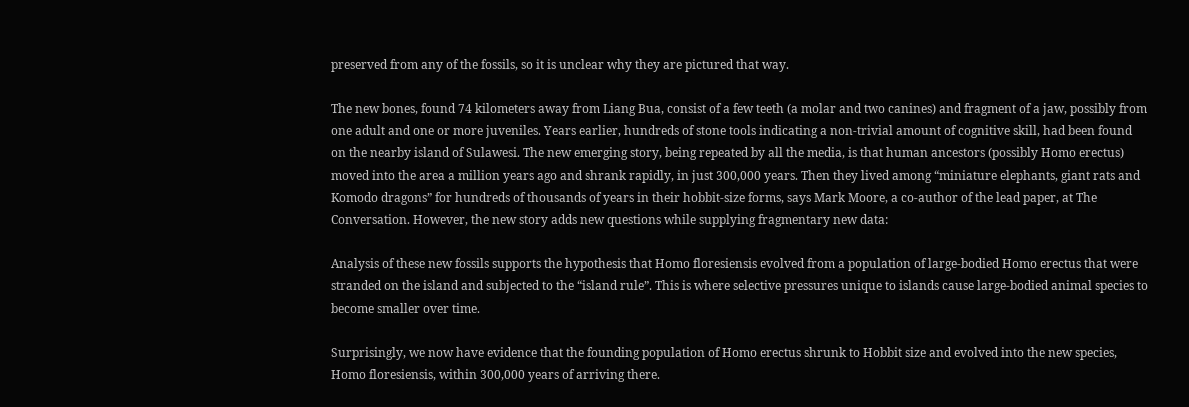preserved from any of the fossils, so it is unclear why they are pictured that way.

The new bones, found 74 kilometers away from Liang Bua, consist of a few teeth (a molar and two canines) and fragment of a jaw, possibly from one adult and one or more juveniles. Years earlier, hundreds of stone tools indicating a non-trivial amount of cognitive skill, had been found on the nearby island of Sulawesi. The new emerging story, being repeated by all the media, is that human ancestors (possibly Homo erectus) moved into the area a million years ago and shrank rapidly, in just 300,000 years. Then they lived among “miniature elephants, giant rats and Komodo dragons” for hundreds of thousands of years in their hobbit-size forms, says Mark Moore, a co-author of the lead paper, at The Conversation. However, the new story adds new questions while supplying fragmentary new data:

Analysis of these new fossils supports the hypothesis that Homo floresiensis evolved from a population of large-bodied Homo erectus that were stranded on the island and subjected to the “island rule”. This is where selective pressures unique to islands cause large-bodied animal species to become smaller over time.

Surprisingly, we now have evidence that the founding population of Homo erectus shrunk to Hobbit size and evolved into the new species, Homo floresiensis, within 300,000 years of arriving there.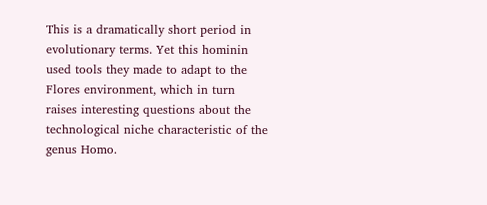This is a dramatically short period in evolutionary terms. Yet this hominin used tools they made to adapt to the Flores environment, which in turn raises interesting questions about the technological niche characteristic of the genus Homo.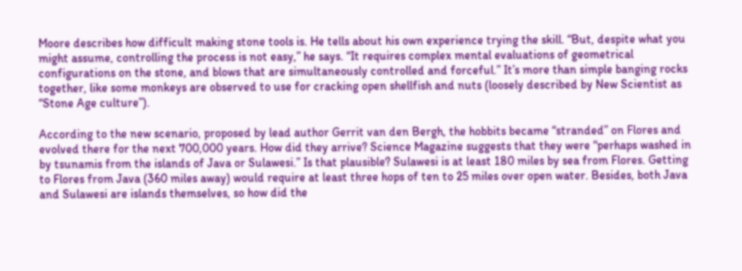Moore describes how difficult making stone tools is. He tells about his own experience trying the skill. “But, despite what you might assume, controlling the process is not easy,” he says. “It requires complex mental evaluations of geometrical configurations on the stone, and blows that are simultaneously controlled and forceful.” It’s more than simple banging rocks together, like some monkeys are observed to use for cracking open shellfish and nuts (loosely described by New Scientist as “Stone Age culture”).

According to the new scenario, proposed by lead author Gerrit van den Bergh, the hobbits became “stranded” on Flores and evolved there for the next 700,000 years. How did they arrive? Science Magazine suggests that they were “perhaps washed in by tsunamis from the islands of Java or Sulawesi.” Is that plausible? Sulawesi is at least 180 miles by sea from Flores. Getting to Flores from Java (360 miles away) would require at least three hops of ten to 25 miles over open water. Besides, both Java and Sulawesi are islands themselves, so how did the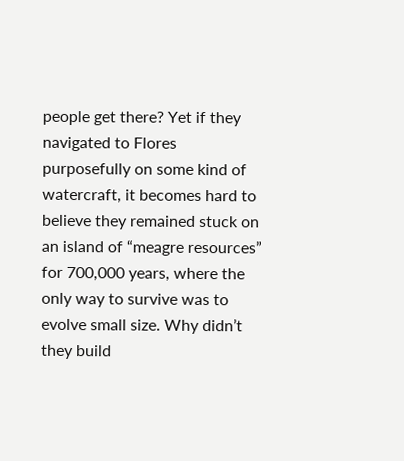people get there? Yet if they navigated to Flores purposefully on some kind of watercraft, it becomes hard to believe they remained stuck on an island of “meagre resources” for 700,000 years, where the only way to survive was to evolve small size. Why didn’t they build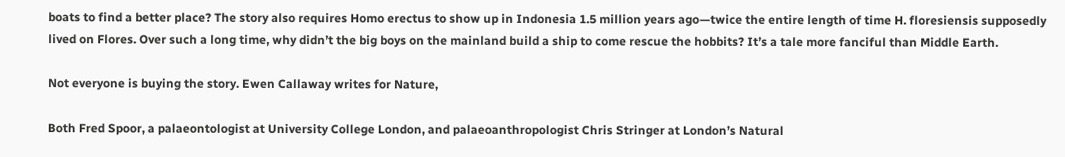boats to find a better place? The story also requires Homo erectus to show up in Indonesia 1.5 million years ago—twice the entire length of time H. floresiensis supposedly lived on Flores. Over such a long time, why didn’t the big boys on the mainland build a ship to come rescue the hobbits? It’s a tale more fanciful than Middle Earth.

Not everyone is buying the story. Ewen Callaway writes for Nature,

Both Fred Spoor, a palaeontologist at University College London, and palaeoanthropologist Chris Stringer at London’s Natural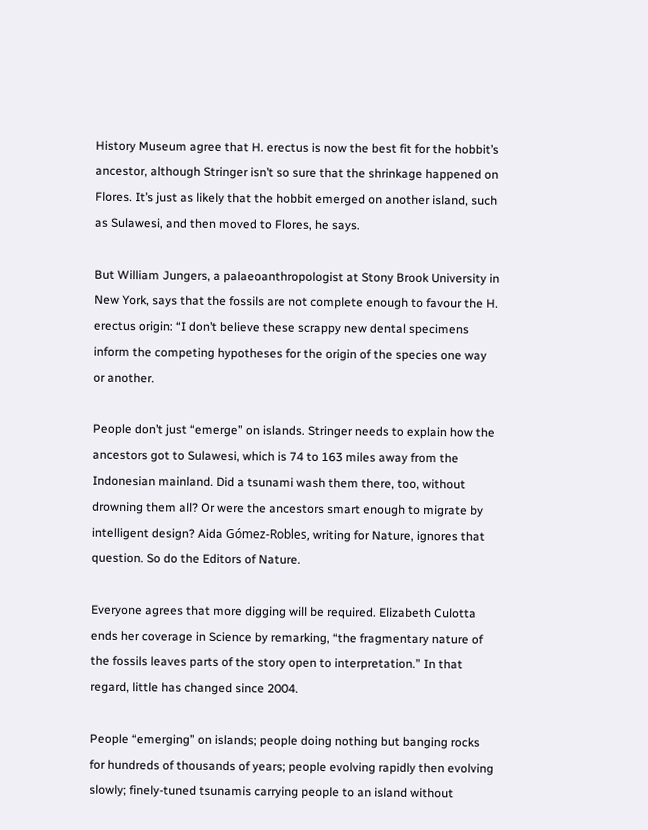History Museum agree that H. erectus is now the best fit for the hobbit’s ancestor, although Stringer isn’t so sure that the shrinkage happened on Flores. It’s just as likely that the hobbit emerged on another island, such as Sulawesi, and then moved to Flores, he says.

But William Jungers, a palaeoanthropologist at Stony Brook University in New York, says that the fossils are not complete enough to favour the H. erectus origin: “I don’t believe these scrappy new dental specimens inform the competing hypotheses for the origin of the species one way or another.

People don’t just “emerge” on islands. Stringer needs to explain how the ancestors got to Sulawesi, which is 74 to 163 miles away from the Indonesian mainland. Did a tsunami wash them there, too, without drowning them all? Or were the ancestors smart enough to migrate by intelligent design? Aida Gómez-Robles, writing for Nature, ignores that question. So do the Editors of Nature.

Everyone agrees that more digging will be required. Elizabeth Culotta ends her coverage in Science by remarking, “the fragmentary nature of the fossils leaves parts of the story open to interpretation.” In that regard, little has changed since 2004.

People “emerging” on islands; people doing nothing but banging rocks for hundreds of thousands of years; people evolving rapidly then evolving slowly; finely-tuned tsunamis carrying people to an island without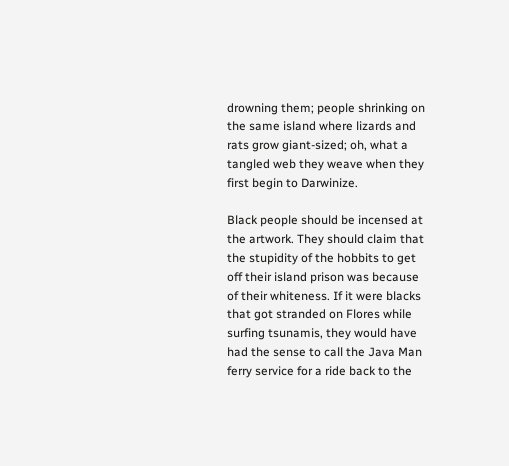drowning them; people shrinking on the same island where lizards and rats grow giant-sized; oh, what a tangled web they weave when they first begin to Darwinize.

Black people should be incensed at the artwork. They should claim that the stupidity of the hobbits to get off their island prison was because of their whiteness. If it were blacks that got stranded on Flores while surfing tsunamis, they would have had the sense to call the Java Man ferry service for a ride back to the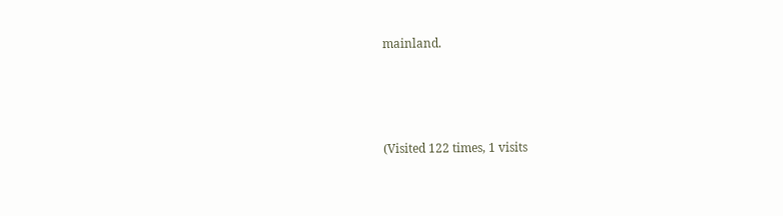mainland.





(Visited 122 times, 1 visits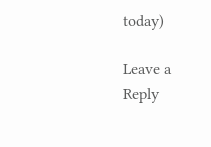today)

Leave a Reply